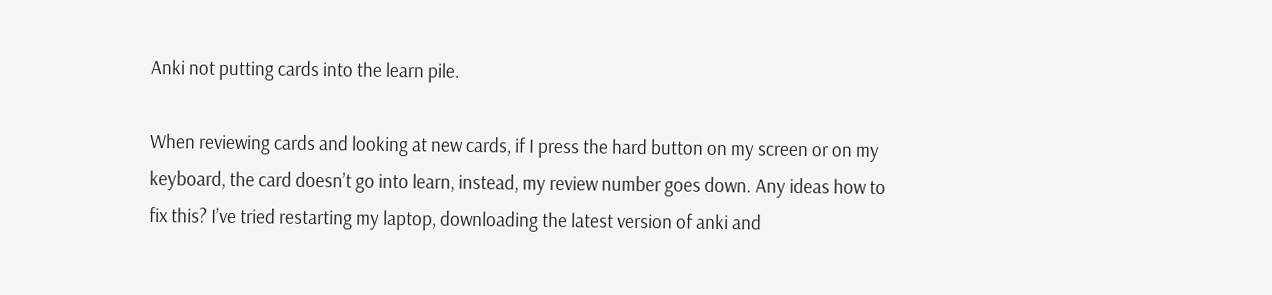Anki not putting cards into the learn pile.

When reviewing cards and looking at new cards, if I press the hard button on my screen or on my keyboard, the card doesn’t go into learn, instead, my review number goes down. Any ideas how to fix this? I’ve tried restarting my laptop, downloading the latest version of anki and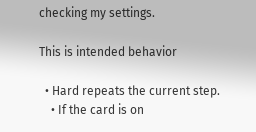checking my settings.

This is intended behavior

  • Hard repeats the current step.
    • If the card is on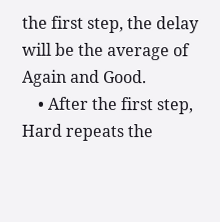the first step, the delay will be the average of Again and Good.
    • After the first step, Hard repeats the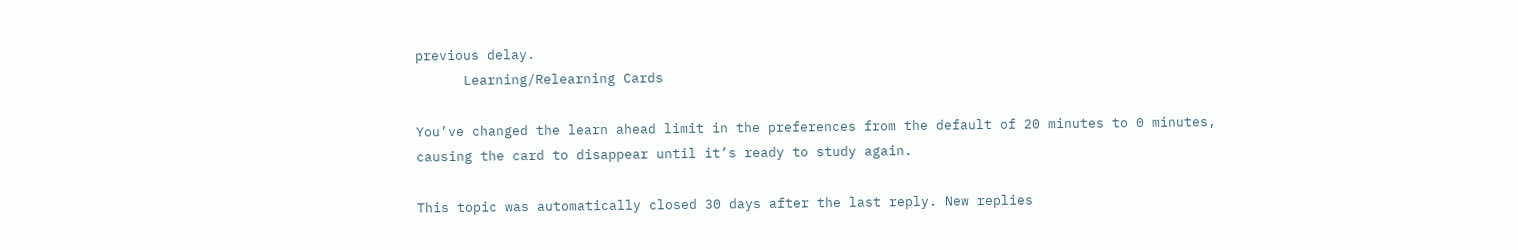previous delay.
      Learning/Relearning Cards

You’ve changed the learn ahead limit in the preferences from the default of 20 minutes to 0 minutes, causing the card to disappear until it’s ready to study again.

This topic was automatically closed 30 days after the last reply. New replies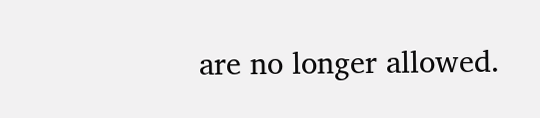are no longer allowed.